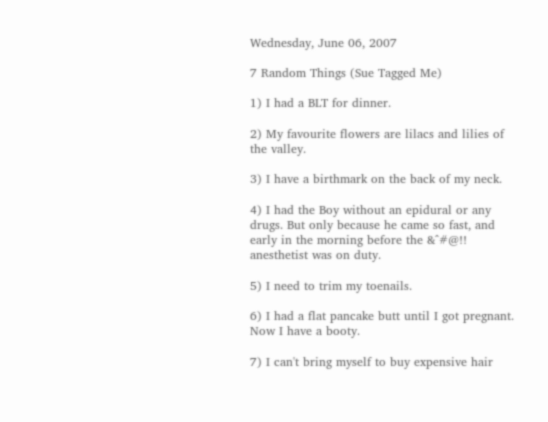Wednesday, June 06, 2007

7 Random Things (Sue Tagged Me)

1) I had a BLT for dinner.

2) My favourite flowers are lilacs and lilies of the valley.

3) I have a birthmark on the back of my neck.

4) I had the Boy without an epidural or any drugs. But only because he came so fast, and early in the morning before the &^#@!! anesthetist was on duty.

5) I need to trim my toenails.

6) I had a flat pancake butt until I got pregnant. Now I have a booty.

7) I can't bring myself to buy expensive hair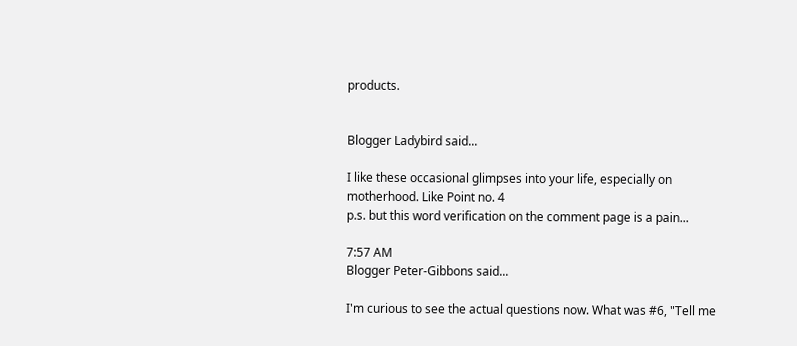products.


Blogger Ladybird said...

I like these occasional glimpses into your life, especially on motherhood. Like Point no. 4
p.s. but this word verification on the comment page is a pain...

7:57 AM
Blogger Peter-Gibbons said...

I'm curious to see the actual questions now. What was #6, "Tell me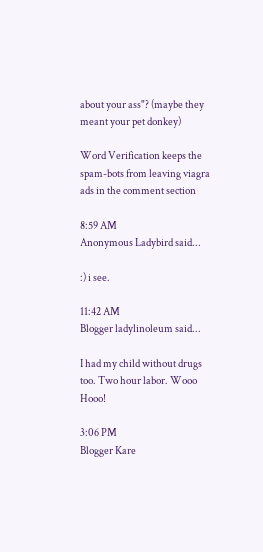about your ass"? (maybe they meant your pet donkey)

Word Verification keeps the spam-bots from leaving viagra ads in the comment section

8:59 AM
Anonymous Ladybird said...

:) i see.

11:42 AM
Blogger ladylinoleum said...

I had my child without drugs too. Two hour labor. Wooo Hooo!

3:06 PM
Blogger Kare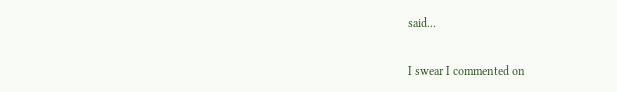said...

I swear I commented on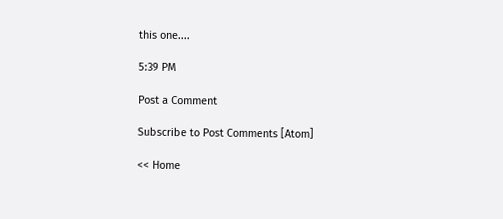this one....

5:39 PM

Post a Comment

Subscribe to Post Comments [Atom]

<< Home